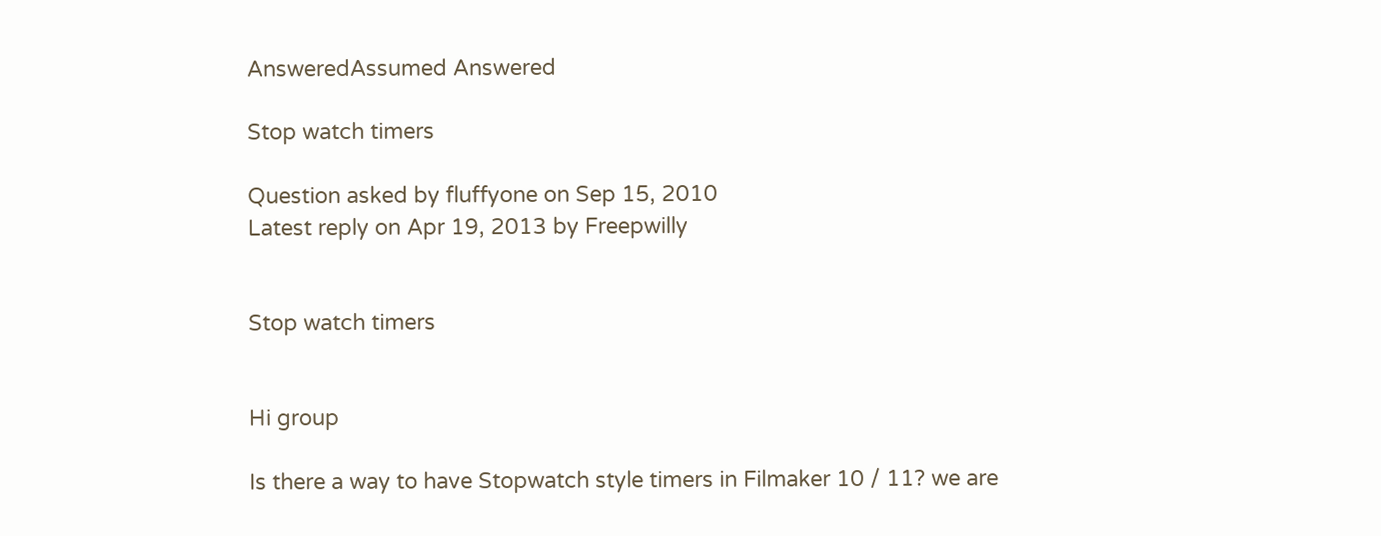AnsweredAssumed Answered

Stop watch timers

Question asked by fluffyone on Sep 15, 2010
Latest reply on Apr 19, 2013 by Freepwilly


Stop watch timers


Hi group

Is there a way to have Stopwatch style timers in Filmaker 10 / 11? we are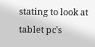stating to look at tablet pc's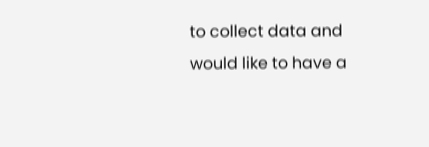to collect data and would like to have a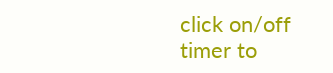click on/off timer to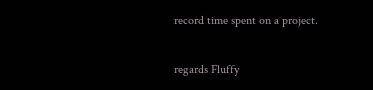record time spent on a project.

regards Fluffy